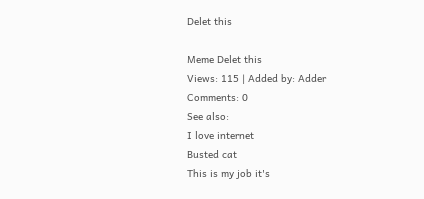Delet this

Meme Delet this
Views: 115 | Added by: Adder
Comments: 0
See also:
I love internet
Busted cat
This is my job it's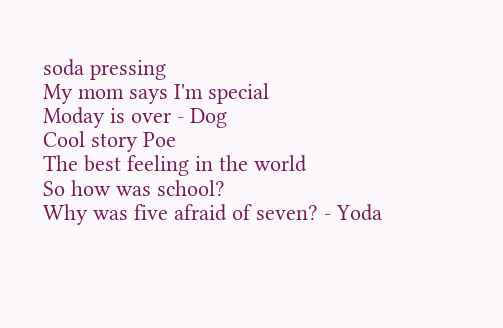soda pressing
My mom says I'm special
Moday is over - Dog
Cool story Poe
The best feeling in the world
So how was school?
Why was five afraid of seven? - Yoda